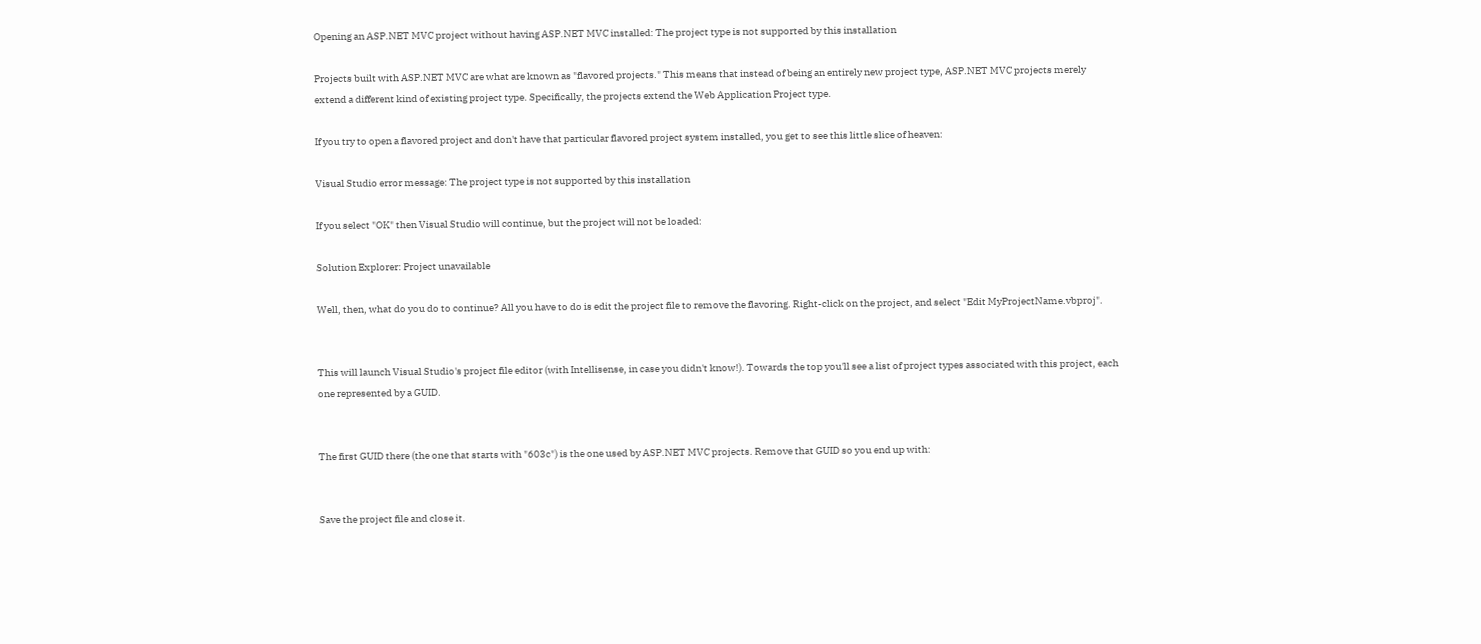Opening an ASP.NET MVC project without having ASP.NET MVC installed: The project type is not supported by this installation

Projects built with ASP.NET MVC are what are known as "flavored projects." This means that instead of being an entirely new project type, ASP.NET MVC projects merely extend a different kind of existing project type. Specifically, the projects extend the Web Application Project type.

If you try to open a flavored project and don't have that particular flavored project system installed, you get to see this little slice of heaven:

Visual Studio error message: The project type is not supported by this installation

If you select "OK" then Visual Studio will continue, but the project will not be loaded:

Solution Explorer: Project unavailable

Well, then, what do you do to continue? All you have to do is edit the project file to remove the flavoring. Right-click on the project, and select "Edit MyProjectName.vbproj".


This will launch Visual Studio's project file editor (with Intellisense, in case you didn't know!). Towards the top you'll see a list of project types associated with this project, each one represented by a GUID.


The first GUID there (the one that starts with "603c") is the one used by ASP.NET MVC projects. Remove that GUID so you end up with:


Save the project file and close it.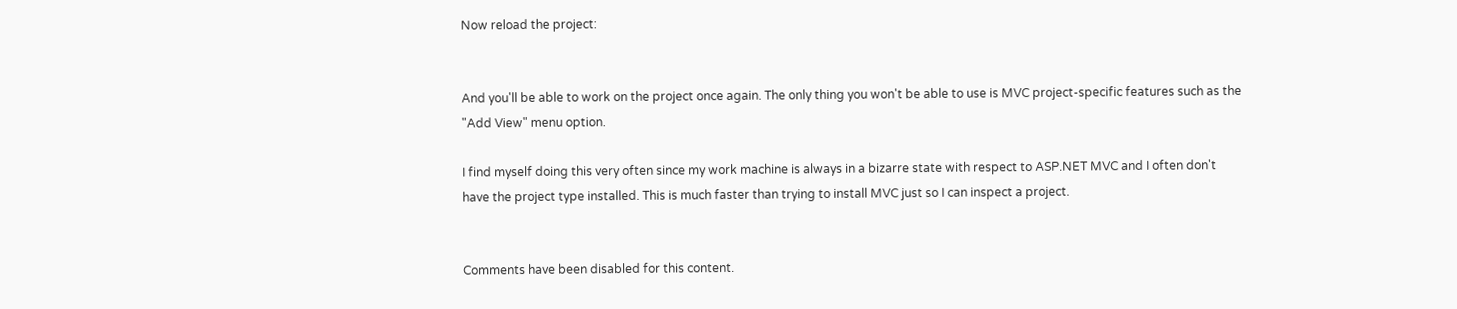Now reload the project:


And you'll be able to work on the project once again. The only thing you won't be able to use is MVC project-specific features such as the "Add View" menu option.

I find myself doing this very often since my work machine is always in a bizarre state with respect to ASP.NET MVC and I often don't have the project type installed. This is much faster than trying to install MVC just so I can inspect a project.


Comments have been disabled for this content.